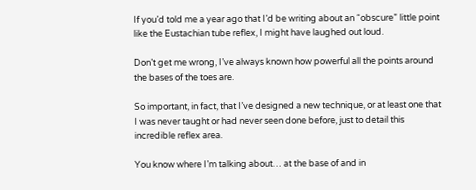If you’d told me a year ago that I’d be writing about an “obscure” little point like the Eustachian tube reflex, I might have laughed out loud.

Don’t get me wrong, I’ve always known how powerful all the points around the bases of the toes are.

So important, in fact, that I’ve designed a new technique, or at least one that I was never taught or had never seen done before, just to detail this incredible reflex area.

You know where I’m talking about… at the base of and in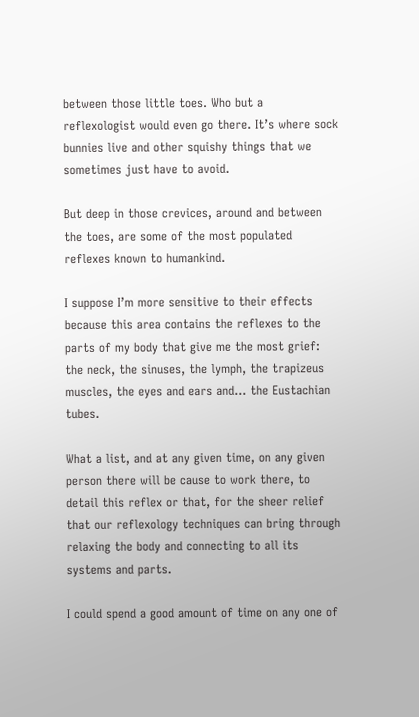between those little toes. Who but a reflexologist would even go there. It’s where sock bunnies live and other squishy things that we sometimes just have to avoid.

But deep in those crevices, around and between the toes, are some of the most populated reflexes known to humankind.

I suppose I’m more sensitive to their effects because this area contains the reflexes to the parts of my body that give me the most grief: the neck, the sinuses, the lymph, the trapizeus muscles, the eyes and ears and… the Eustachian tubes.

What a list, and at any given time, on any given person there will be cause to work there, to detail this reflex or that, for the sheer relief that our reflexology techniques can bring through relaxing the body and connecting to all its systems and parts.

I could spend a good amount of time on any one of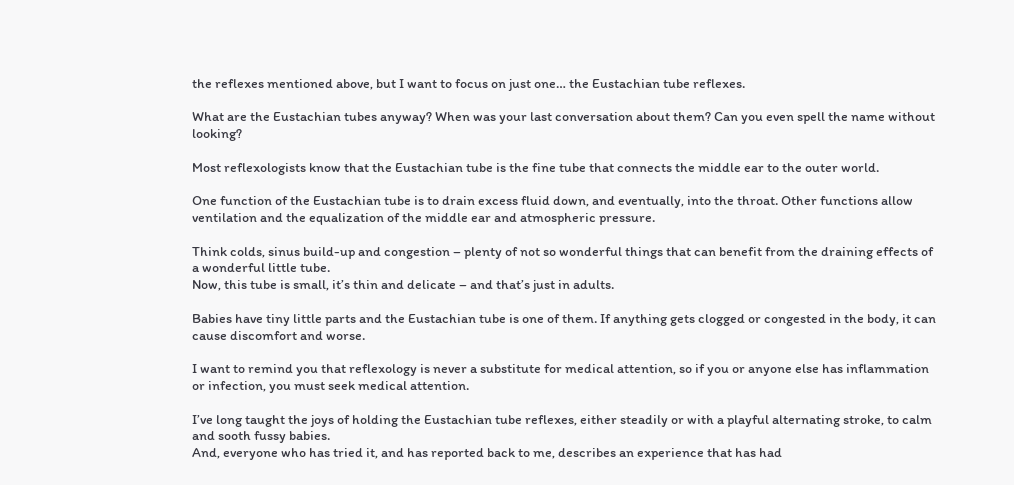the reflexes mentioned above, but I want to focus on just one… the Eustachian tube reflexes.

What are the Eustachian tubes anyway? When was your last conversation about them? Can you even spell the name without looking?

Most reflexologists know that the Eustachian tube is the fine tube that connects the middle ear to the outer world.

One function of the Eustachian tube is to drain excess fluid down, and eventually, into the throat. Other functions allow ventilation and the equalization of the middle ear and atmospheric pressure.

Think colds, sinus build-up and congestion – plenty of not so wonderful things that can benefit from the draining effects of a wonderful little tube.
Now, this tube is small, it’s thin and delicate – and that’s just in adults.

Babies have tiny little parts and the Eustachian tube is one of them. If anything gets clogged or congested in the body, it can cause discomfort and worse.

I want to remind you that reflexology is never a substitute for medical attention, so if you or anyone else has inflammation or infection, you must seek medical attention.

I’ve long taught the joys of holding the Eustachian tube reflexes, either steadily or with a playful alternating stroke, to calm and sooth fussy babies.
And, everyone who has tried it, and has reported back to me, describes an experience that has had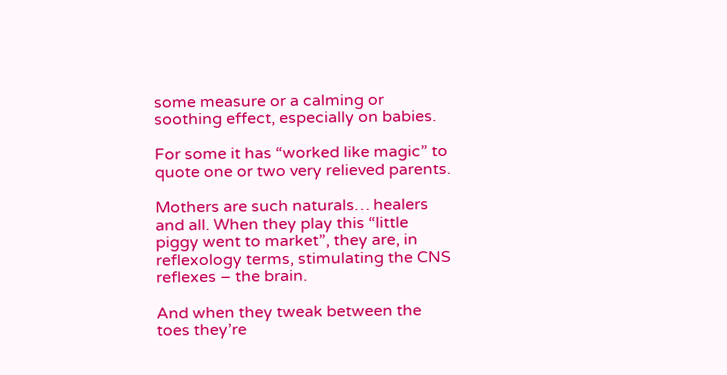some measure or a calming or soothing effect, especially on babies.

For some it has “worked like magic” to quote one or two very relieved parents.

Mothers are such naturals… healers and all. When they play this “little piggy went to market”, they are, in reflexology terms, stimulating the CNS reflexes – the brain.

And when they tweak between the toes they’re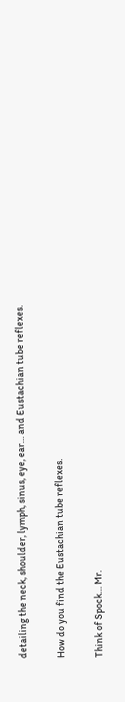detailing the neck, shoulder, lymph, sinus, eye, ear… and Eustachian tube reflexes.

How do you find the Eustachian tube reflexes.

Think of Spock… Mr.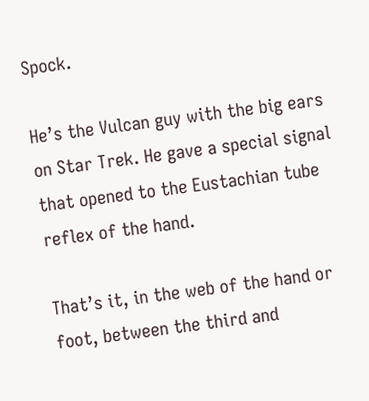Spock.

He’s the Vulcan guy with the big ears on Star Trek. He gave a special signal that opened to the Eustachian tube reflex of the hand.

That’s it, in the web of the hand or foot, between the third and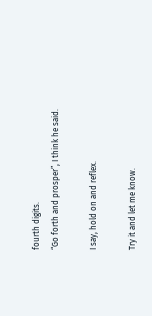fourth digits.
“Go forth and prosper”, I think he said.

I say, hold on and reflex.

Try it and let me know.